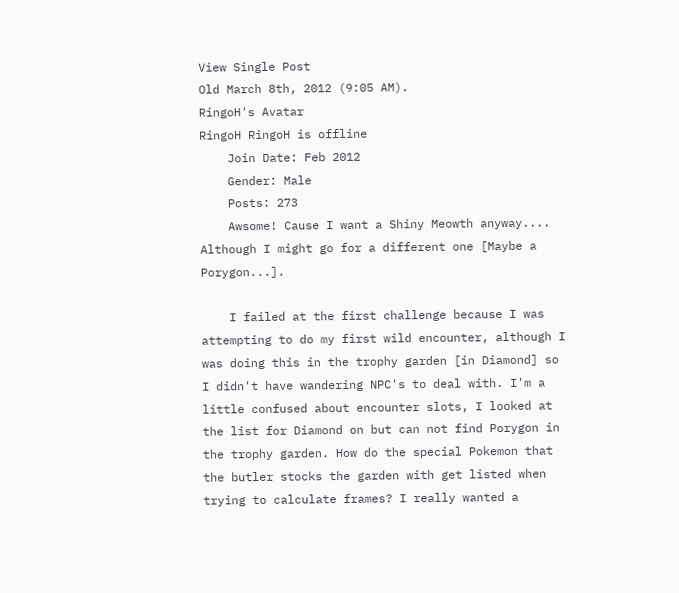View Single Post
Old March 8th, 2012 (9:05 AM).
RingoH's Avatar
RingoH RingoH is offline
    Join Date: Feb 2012
    Gender: Male
    Posts: 273
    Awsome! Cause I want a Shiny Meowth anyway.... Although I might go for a different one [Maybe a Porygon...].

    I failed at the first challenge because I was attempting to do my first wild encounter, although I was doing this in the trophy garden [in Diamond] so I didn't have wandering NPC's to deal with. I'm a little confused about encounter slots, I looked at the list for Diamond on but can not find Porygon in the trophy garden. How do the special Pokemon that the butler stocks the garden with get listed when trying to calculate frames? I really wanted a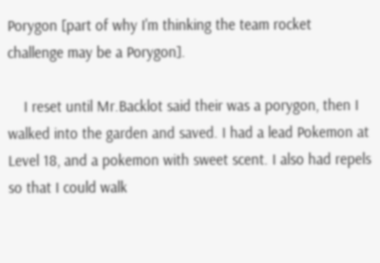Porygon [part of why I'm thinking the team rocket challenge may be a Porygon].

    I reset until Mr.Backlot said their was a porygon, then I walked into the garden and saved. I had a lead Pokemon at Level 18, and a pokemon with sweet scent. I also had repels so that I could walk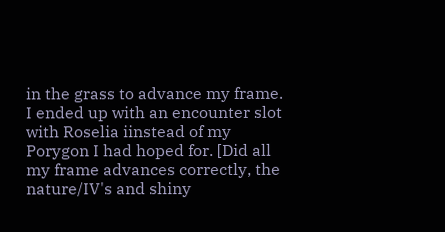in the grass to advance my frame. I ended up with an encounter slot with Roselia iinstead of my Porygon I had hoped for. [Did all my frame advances correctly, the nature/IV's and shiny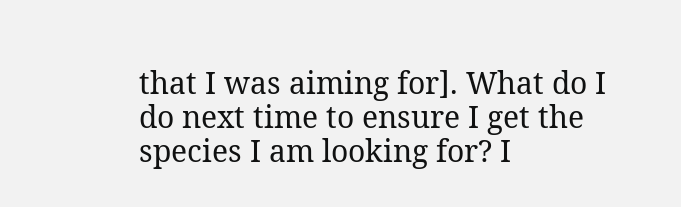that I was aiming for]. What do I do next time to ensure I get the species I am looking for? I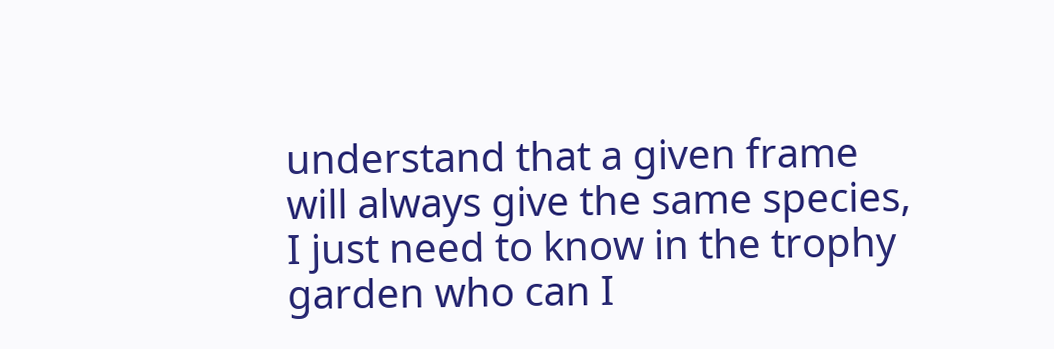understand that a given frame will always give the same species, I just need to know in the trophy garden who can I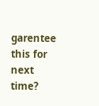garentee this for next time?